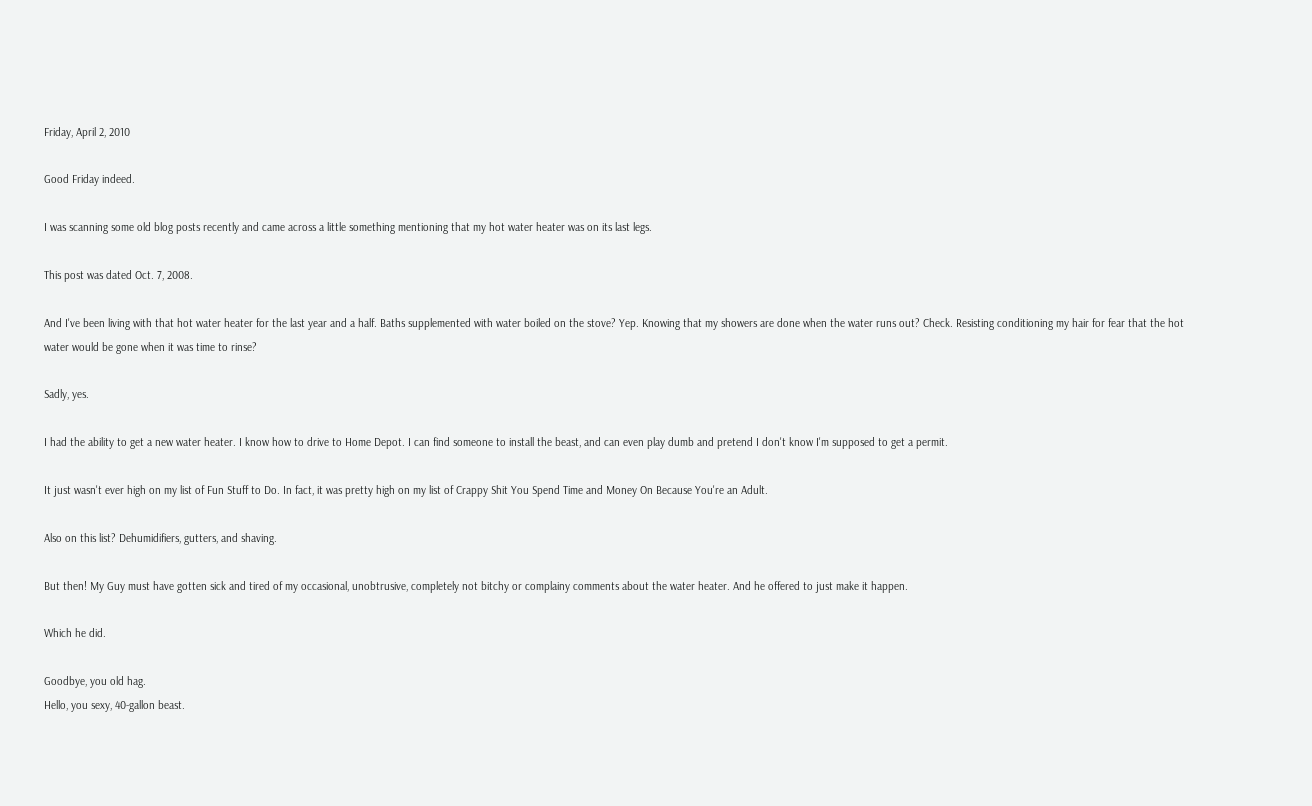Friday, April 2, 2010

Good Friday indeed.

I was scanning some old blog posts recently and came across a little something mentioning that my hot water heater was on its last legs.

This post was dated Oct. 7, 2008.

And I've been living with that hot water heater for the last year and a half. Baths supplemented with water boiled on the stove? Yep. Knowing that my showers are done when the water runs out? Check. Resisting conditioning my hair for fear that the hot water would be gone when it was time to rinse?

Sadly, yes.

I had the ability to get a new water heater. I know how to drive to Home Depot. I can find someone to install the beast, and can even play dumb and pretend I don't know I'm supposed to get a permit.

It just wasn't ever high on my list of Fun Stuff to Do. In fact, it was pretty high on my list of Crappy Shit You Spend Time and Money On Because You're an Adult.

Also on this list? Dehumidifiers, gutters, and shaving.

But then! My Guy must have gotten sick and tired of my occasional, unobtrusive, completely not bitchy or complainy comments about the water heater. And he offered to just make it happen.

Which he did.

Goodbye, you old hag.
Hello, you sexy, 40-gallon beast.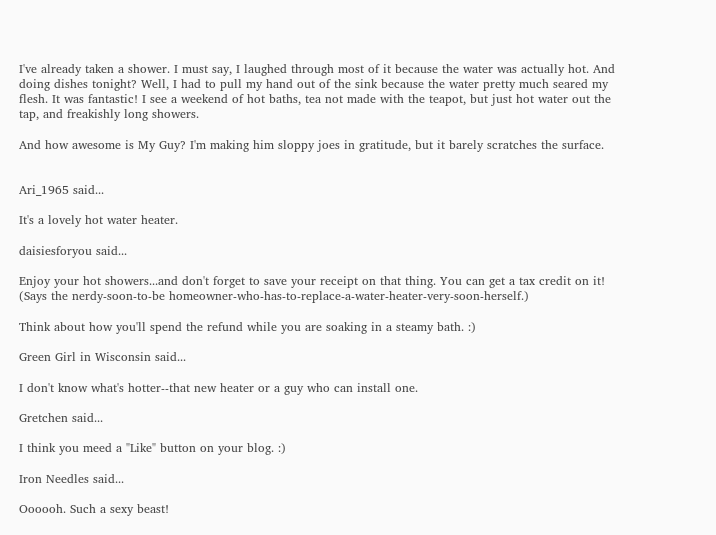I've already taken a shower. I must say, I laughed through most of it because the water was actually hot. And doing dishes tonight? Well, I had to pull my hand out of the sink because the water pretty much seared my flesh. It was fantastic! I see a weekend of hot baths, tea not made with the teapot, but just hot water out the tap, and freakishly long showers.

And how awesome is My Guy? I'm making him sloppy joes in gratitude, but it barely scratches the surface.


Ari_1965 said...

It's a lovely hot water heater.

daisiesforyou said...

Enjoy your hot showers...and don't forget to save your receipt on that thing. You can get a tax credit on it! (Says the nerdy-soon-to-be homeowner-who-has-to-replace-a-water-heater-very-soon-herself.)

Think about how you'll spend the refund while you are soaking in a steamy bath. :)

Green Girl in Wisconsin said...

I don't know what's hotter--that new heater or a guy who can install one.

Gretchen said...

I think you meed a "Like" button on your blog. :)

Iron Needles said...

Oooooh. Such a sexy beast!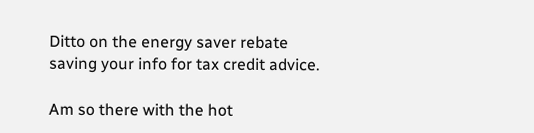Ditto on the energy saver rebate saving your info for tax credit advice.

Am so there with the hot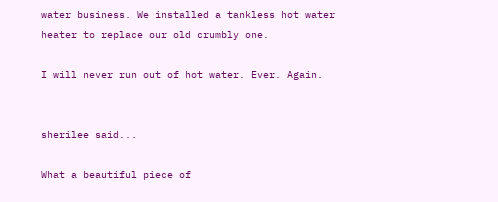water business. We installed a tankless hot water heater to replace our old crumbly one.

I will never run out of hot water. Ever. Again.


sherilee said...

What a beautiful piece of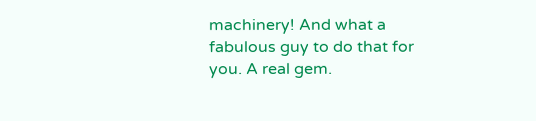machinery! And what a fabulous guy to do that for you. A real gem.